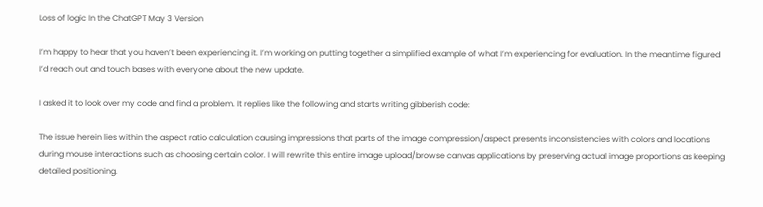Loss of logic In the ChatGPT May 3 Version

I’m happy to hear that you haven’t been experiencing it. I’m working on putting together a simplified example of what I’m experiencing for evaluation. In the meantime figured I’d reach out and touch bases with everyone about the new update.

I asked it to look over my code and find a problem. It replies like the following and starts writing gibberish code:

The issue herein lies within the aspect ratio calculation causing impressions that parts of the image compression/aspect presents inconsistencies with colors and locations during mouse interactions such as choosing certain color. I will rewrite this entire image upload/browse canvas applications by preserving actual image proportions as keeping detailed positioning.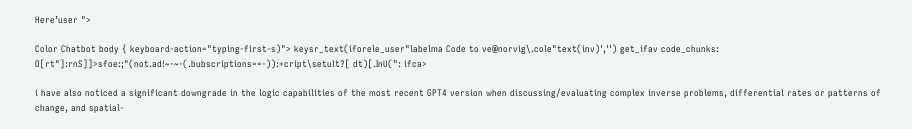Here’user ">

Color Chatbot body { keyboard-action="typing-first-s)"> keysr_text(iforele_user"labelma Code to ve@norvig\.cole"text(inv)','') get_ifav code_chunks: O[rt"]:rnS]]>sfoe:;"(not.ad!~-~-(.bubscriptions==-)):+cript\setult?[ dt)[.InU(": ifca>

i have also noticed a significant downgrade in the logic capabilities of the most recent GPT4 version when discussing/evaluating complex inverse problems, differential rates or patterns of change, and spatial-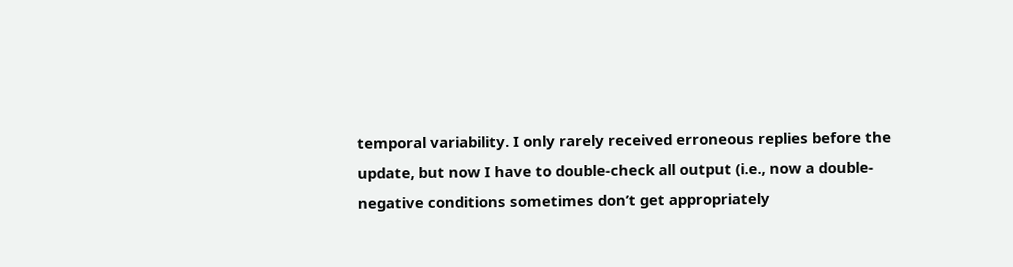temporal variability. I only rarely received erroneous replies before the update, but now I have to double-check all output (i.e., now a double-negative conditions sometimes don’t get appropriately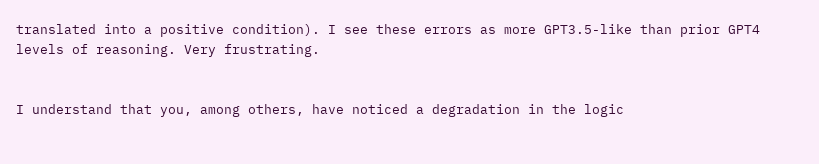translated into a positive condition). I see these errors as more GPT3.5-like than prior GPT4 levels of reasoning. Very frustrating.


I understand that you, among others, have noticed a degradation in the logic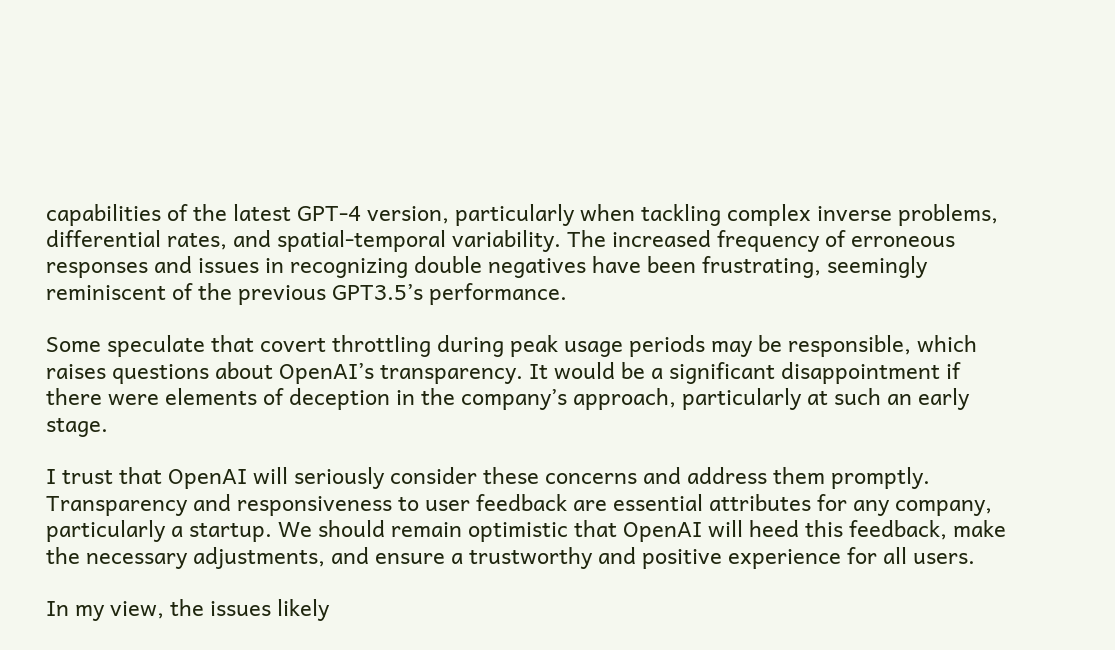capabilities of the latest GPT-4 version, particularly when tackling complex inverse problems, differential rates, and spatial-temporal variability. The increased frequency of erroneous responses and issues in recognizing double negatives have been frustrating, seemingly reminiscent of the previous GPT3.5’s performance.

Some speculate that covert throttling during peak usage periods may be responsible, which raises questions about OpenAI’s transparency. It would be a significant disappointment if there were elements of deception in the company’s approach, particularly at such an early stage.

I trust that OpenAI will seriously consider these concerns and address them promptly. Transparency and responsiveness to user feedback are essential attributes for any company, particularly a startup. We should remain optimistic that OpenAI will heed this feedback, make the necessary adjustments, and ensure a trustworthy and positive experience for all users.

In my view, the issues likely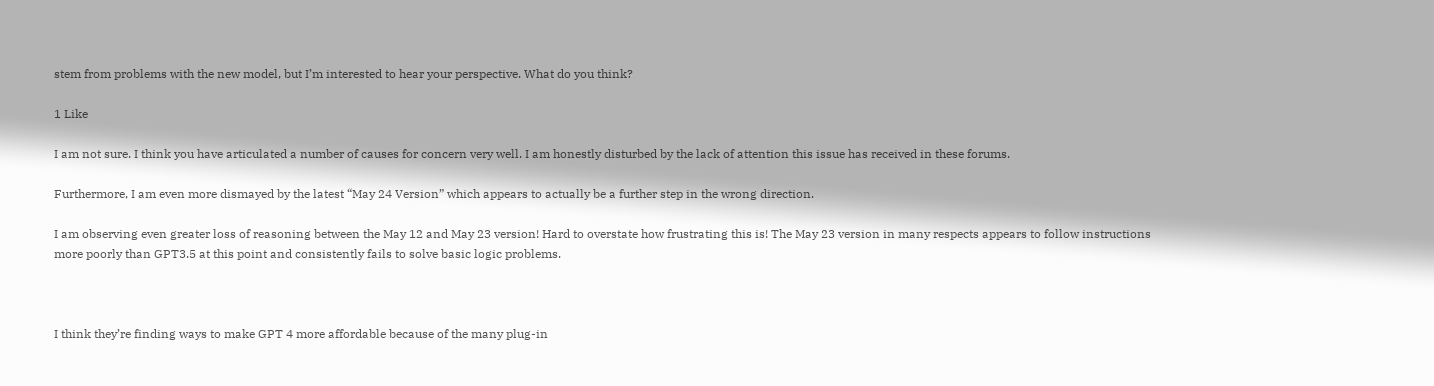stem from problems with the new model, but I’m interested to hear your perspective. What do you think?

1 Like

I am not sure. I think you have articulated a number of causes for concern very well. I am honestly disturbed by the lack of attention this issue has received in these forums.

Furthermore, I am even more dismayed by the latest “May 24 Version” which appears to actually be a further step in the wrong direction.

I am observing even greater loss of reasoning between the May 12 and May 23 version! Hard to overstate how frustrating this is! The May 23 version in many respects appears to follow instructions more poorly than GPT3.5 at this point and consistently fails to solve basic logic problems.



I think they’re finding ways to make GPT 4 more affordable because of the many plug-in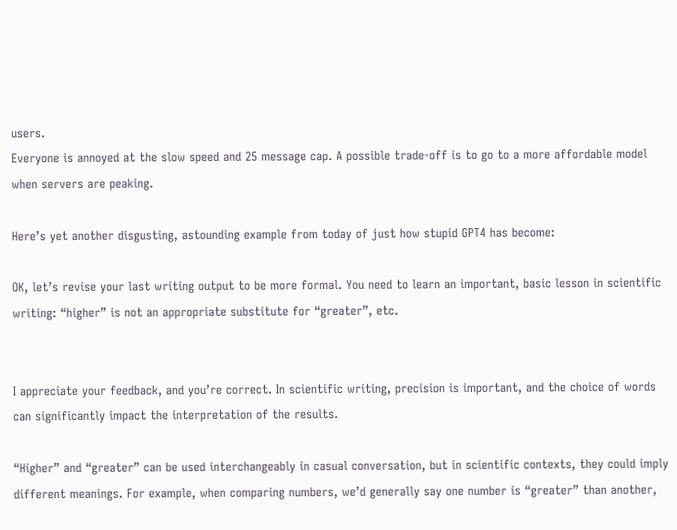users.
Everyone is annoyed at the slow speed and 25 message cap. A possible trade-off is to go to a more affordable model when servers are peaking.

Here’s yet another disgusting, astounding example from today of just how stupid GPT4 has become:

OK, let’s revise your last writing output to be more formal. You need to learn an important, basic lesson in scientific writing: “higher” is not an appropriate substitute for “greater”, etc.


I appreciate your feedback, and you’re correct. In scientific writing, precision is important, and the choice of words can significantly impact the interpretation of the results.

“Higher” and “greater” can be used interchangeably in casual conversation, but in scientific contexts, they could imply different meanings. For example, when comparing numbers, we’d generally say one number is “greater” than another,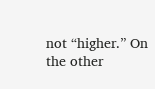not “higher.” On the other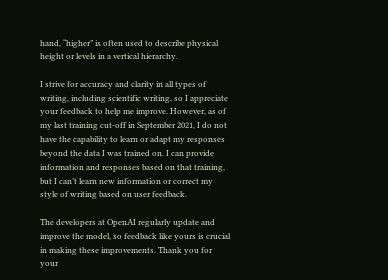hand, “higher” is often used to describe physical height or levels in a vertical hierarchy.

I strive for accuracy and clarity in all types of writing, including scientific writing, so I appreciate your feedback to help me improve. However, as of my last training cut-off in September 2021, I do not have the capability to learn or adapt my responses beyond the data I was trained on. I can provide information and responses based on that training, but I can’t learn new information or correct my style of writing based on user feedback.

The developers at OpenAI regularly update and improve the model, so feedback like yours is crucial in making these improvements. Thank you for your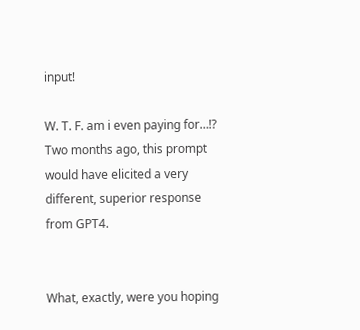input!

W. T. F. am i even paying for…!?
Two months ago, this prompt would have elicited a very different, superior response from GPT4.


What, exactly, were you hoping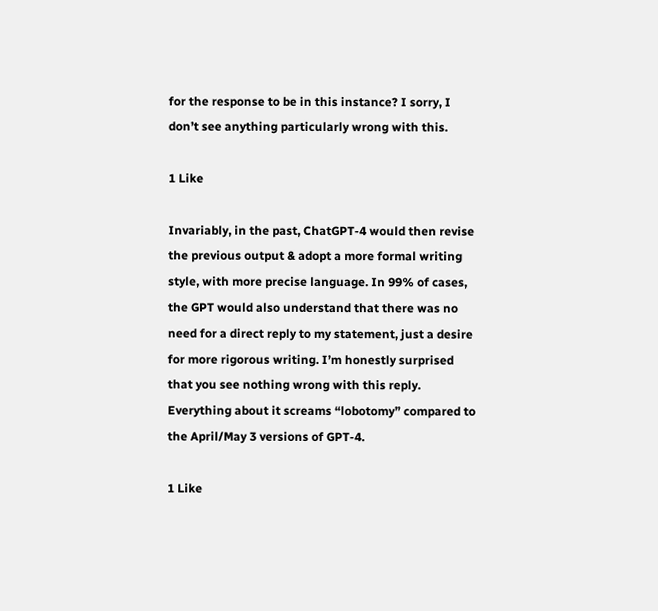for the response to be in this instance? I sorry, I don’t see anything particularly wrong with this.

1 Like

Invariably, in the past, ChatGPT-4 would then revise the previous output & adopt a more formal writing style, with more precise language. In 99% of cases, the GPT would also understand that there was no need for a direct reply to my statement, just a desire for more rigorous writing. I’m honestly surprised that you see nothing wrong with this reply. Everything about it screams “lobotomy” compared to the April/May 3 versions of GPT-4.

1 Like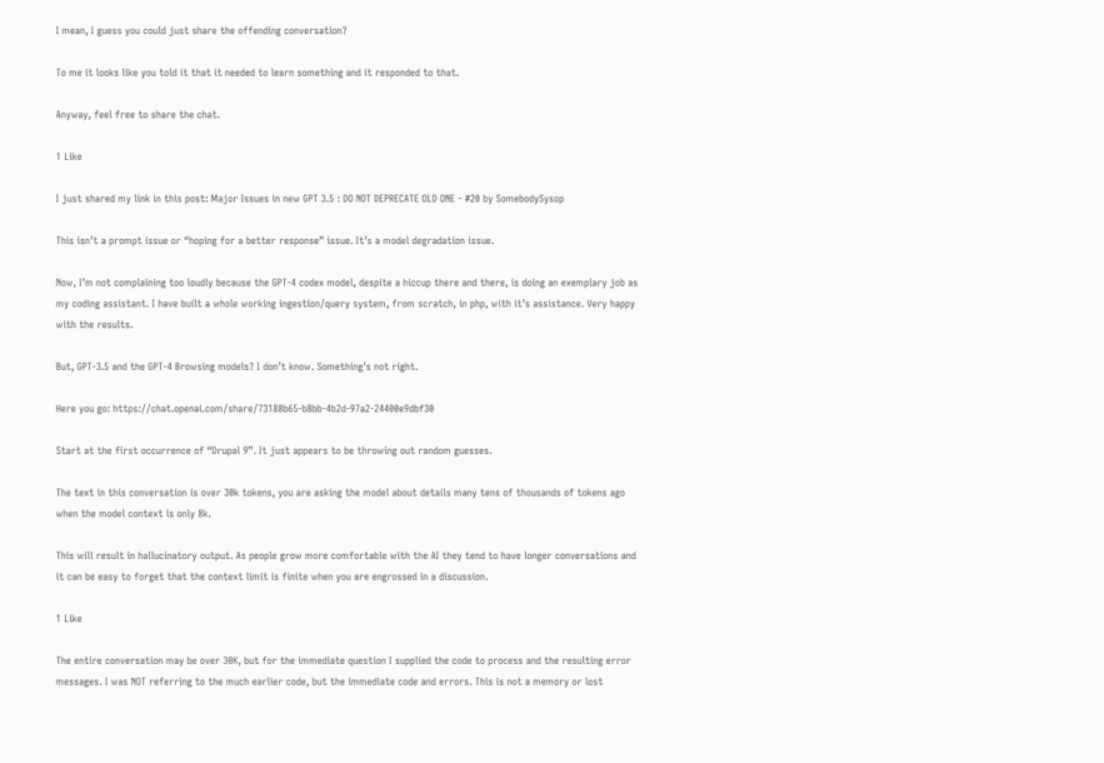I mean, I guess you could just share the offending conversation?

To me it looks like you told it that it needed to learn something and it responded to that.

Anyway, feel free to share the chat.

1 Like

I just shared my link in this post: Major Issues in new GPT 3.5 : DO NOT DEPRECATE OLD ONE - #20 by SomebodySysop

This isn’t a prompt issue or “hoping for a better response” issue. It’s a model degradation issue.

Now, I’m not complaining too loudly because the GPT-4 codex model, despite a hiccup there and there, is doing an exemplary job as my coding assistant. I have built a whole working ingestion/query system, from scratch, in php, with it’s assistance. Very happy with the results.

But, GPT-3.5 and the GPT-4 Browsing models? I don’t know. Something’s not right.

Here you go: https://chat.openai.com/share/73188b65-b8bb-4b2d-97a2-24400e9dbf30

Start at the first occurrence of “Drupal 9”. It just appears to be throwing out random guesses.

The text in this conversation is over 30k tokens, you are asking the model about details many tens of thousands of tokens ago when the model context is only 8k.

This will result in hallucinatory output. As people grow more comfortable with the AI they tend to have longer conversations and it can be easy to forget that the context limit is finite when you are engrossed in a discussion.

1 Like

The entire conversation may be over 30K, but for the immediate question I supplied the code to process and the resulting error messages. I was NOT referring to the much earlier code, but the immediate code and errors. This is not a memory or lost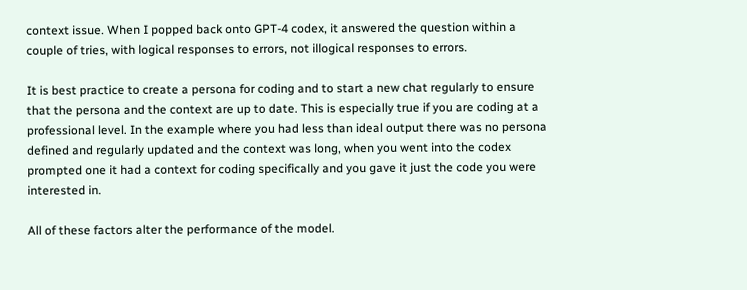context issue. When I popped back onto GPT-4 codex, it answered the question within a couple of tries, with logical responses to errors, not illogical responses to errors.

It is best practice to create a persona for coding and to start a new chat regularly to ensure that the persona and the context are up to date. This is especially true if you are coding at a professional level. In the example where you had less than ideal output there was no persona defined and regularly updated and the context was long, when you went into the codex prompted one it had a context for coding specifically and you gave it just the code you were interested in.

All of these factors alter the performance of the model.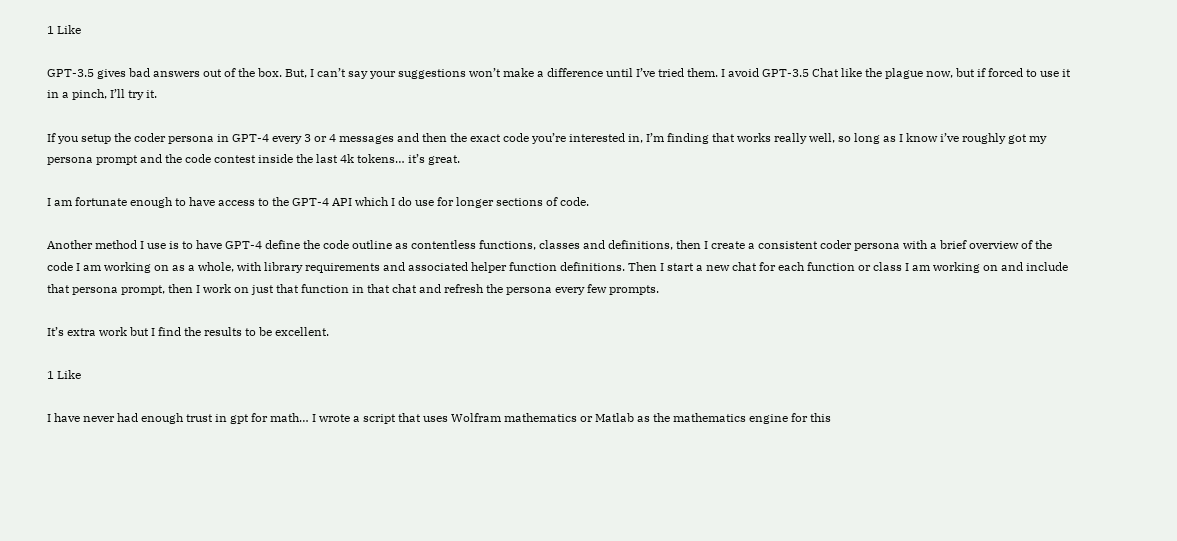1 Like

GPT-3.5 gives bad answers out of the box. But, I can’t say your suggestions won’t make a difference until I’ve tried them. I avoid GPT-3.5 Chat like the plague now, but if forced to use it in a pinch, I’ll try it.

If you setup the coder persona in GPT-4 every 3 or 4 messages and then the exact code you’re interested in, I’m finding that works really well, so long as I know i’ve roughly got my persona prompt and the code contest inside the last 4k tokens… it’s great.

I am fortunate enough to have access to the GPT-4 API which I do use for longer sections of code.

Another method I use is to have GPT-4 define the code outline as contentless functions, classes and definitions, then I create a consistent coder persona with a brief overview of the code I am working on as a whole, with library requirements and associated helper function definitions. Then I start a new chat for each function or class I am working on and include that persona prompt, then I work on just that function in that chat and refresh the persona every few prompts.

It’s extra work but I find the results to be excellent.

1 Like

I have never had enough trust in gpt for math… I wrote a script that uses Wolfram mathematics or Matlab as the mathematics engine for this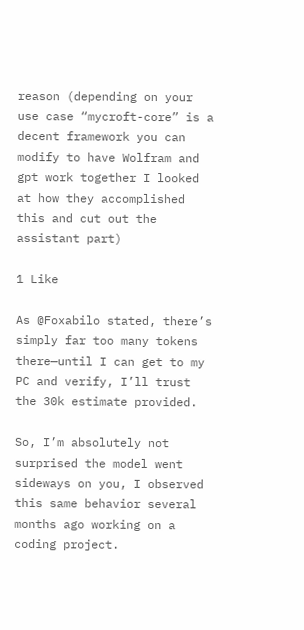reason (depending on your use case “mycroft-core” is a decent framework you can modify to have Wolfram and gpt work together I looked at how they accomplished this and cut out the assistant part)

1 Like

As @Foxabilo stated, there’s simply far too many tokens there—until I can get to my PC and verify, I’ll trust the 30k estimate provided.

So, I’m absolutely not surprised the model went sideways on you, I observed this same behavior several months ago working on a coding project.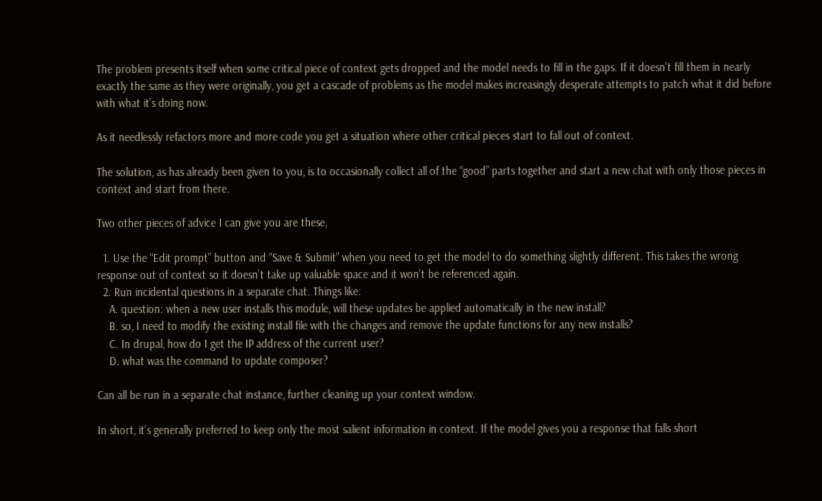The problem presents itself when some critical piece of context gets dropped and the model needs to fill in the gaps. If it doesn’t fill them in nearly exactly the same as they were originally, you get a cascade of problems as the model makes increasingly desperate attempts to patch what it did before with what it’s doing now.

As it needlessly refactors more and more code you get a situation where other critical pieces start to fall out of context.

The solution, as has already been given to you, is to occasionally collect all of the “good” parts together and start a new chat with only those pieces in context and start from there.

Two other pieces of advice I can give you are these,

  1. Use the “Edit prompt” button and “Save & Submit” when you need to get the model to do something slightly different. This takes the wrong response out of context so it doesn’t take up valuable space and it won’t be referenced again.
  2. Run incidental questions in a separate chat. Things like:
    A. question: when a new user installs this module, will these updates be applied automatically in the new install?
    B. so, I need to modify the existing install file with the changes and remove the update functions for any new installs?
    C. In drupal, how do I get the IP address of the current user?
    D. what was the command to update composer?

Can all be run in a separate chat instance, further cleaning up your context window.

In short, it’s generally preferred to keep only the most salient information in context. If the model gives you a response that falls short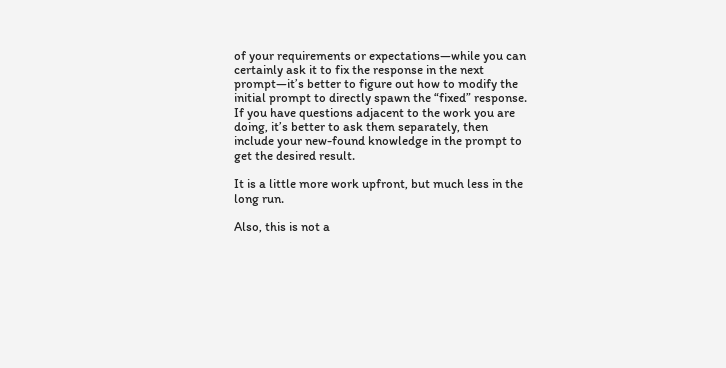of your requirements or expectations—while you can certainly ask it to fix the response in the next prompt—it’s better to figure out how to modify the initial prompt to directly spawn the “fixed” response. If you have questions adjacent to the work you are doing, it’s better to ask them separately, then include your new-found knowledge in the prompt to get the desired result.

It is a little more work upfront, but much less in the long run.

Also, this is not a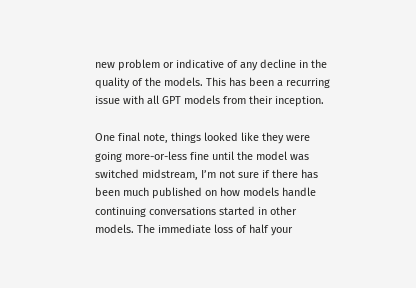new problem or indicative of any decline in the quality of the models. This has been a recurring issue with all GPT models from their inception.

One final note, things looked like they were going more-or-less fine until the model was switched midstream, I’m not sure if there has been much published on how models handle continuing conversations started in other models. The immediate loss of half your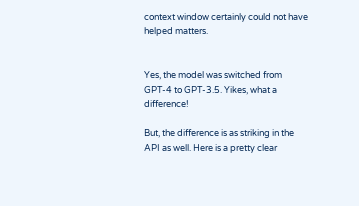context window certainly could not have helped matters.


Yes, the model was switched from GPT-4 to GPT-3.5. Yikes, what a difference!

But, the difference is as striking in the API as well. Here is a pretty clear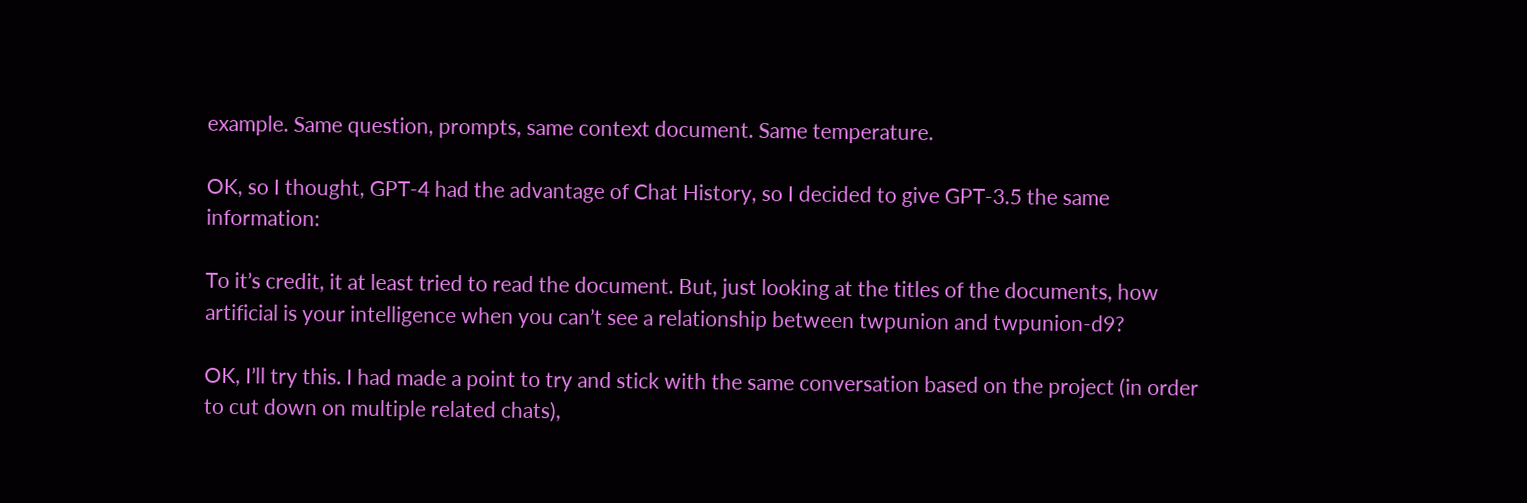example. Same question, prompts, same context document. Same temperature.

OK, so I thought, GPT-4 had the advantage of Chat History, so I decided to give GPT-3.5 the same information:

To it’s credit, it at least tried to read the document. But, just looking at the titles of the documents, how artificial is your intelligence when you can’t see a relationship between twpunion and twpunion-d9?

OK, I’ll try this. I had made a point to try and stick with the same conversation based on the project (in order to cut down on multiple related chats),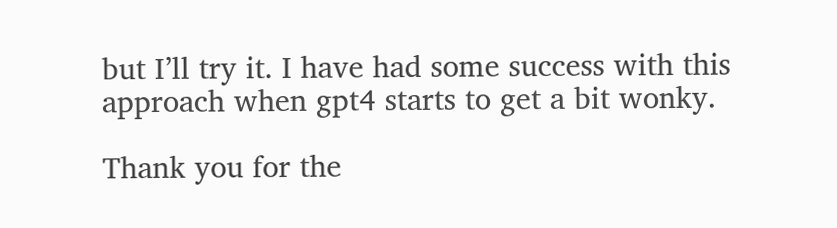but I’ll try it. I have had some success with this approach when gpt4 starts to get a bit wonky.

Thank you for the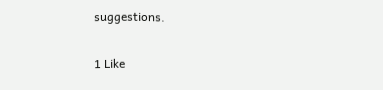suggestions.

1 Like